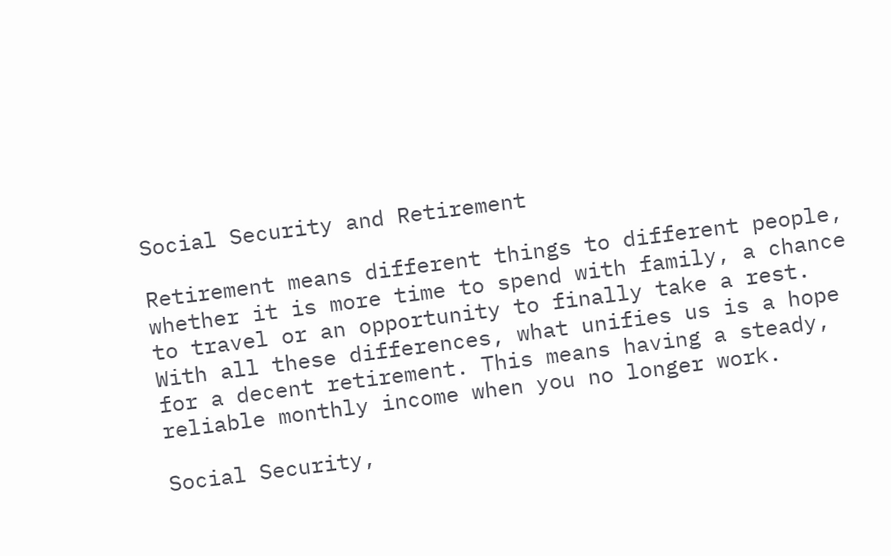Social Security and Retirement

Retirement means different things to different people, whether it is more time to spend with family, a chance to travel or an opportunity to finally take a rest. With all these differences, what unifies us is a hope for a decent retirement. This means having a steady, reliable monthly income when you no longer work.

Social Security,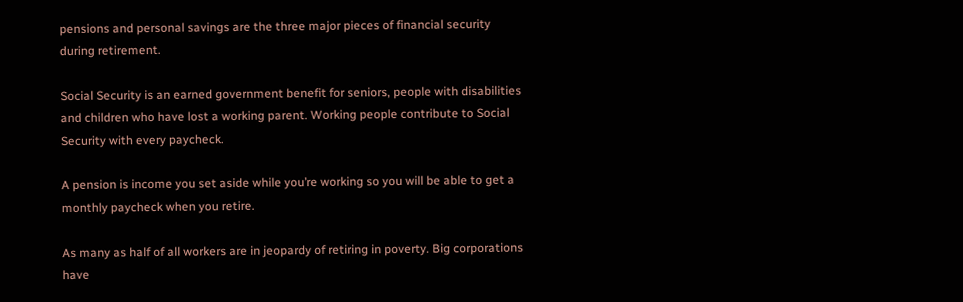pensions and personal savings are the three major pieces of financial security during retirement.

Social Security is an earned government benefit for seniors, people with disabilities and children who have lost a working parent. Working people contribute to Social Security with every paycheck.

A pension is income you set aside while you’re working so you will be able to get a monthly paycheck when you retire.

As many as half of all workers are in jeopardy of retiring in poverty. Big corporations have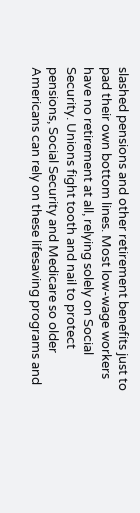slashed pensions and other retirement benefits just to pad their own bottom lines. Most low-wage workers have no retirement at all, relying solely on Social Security. Unions fight tooth and nail to protect pensions, Social Security and Medicare so older Americans can rely on these lifesaving programs and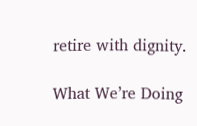retire with dignity.

What We’re Doing